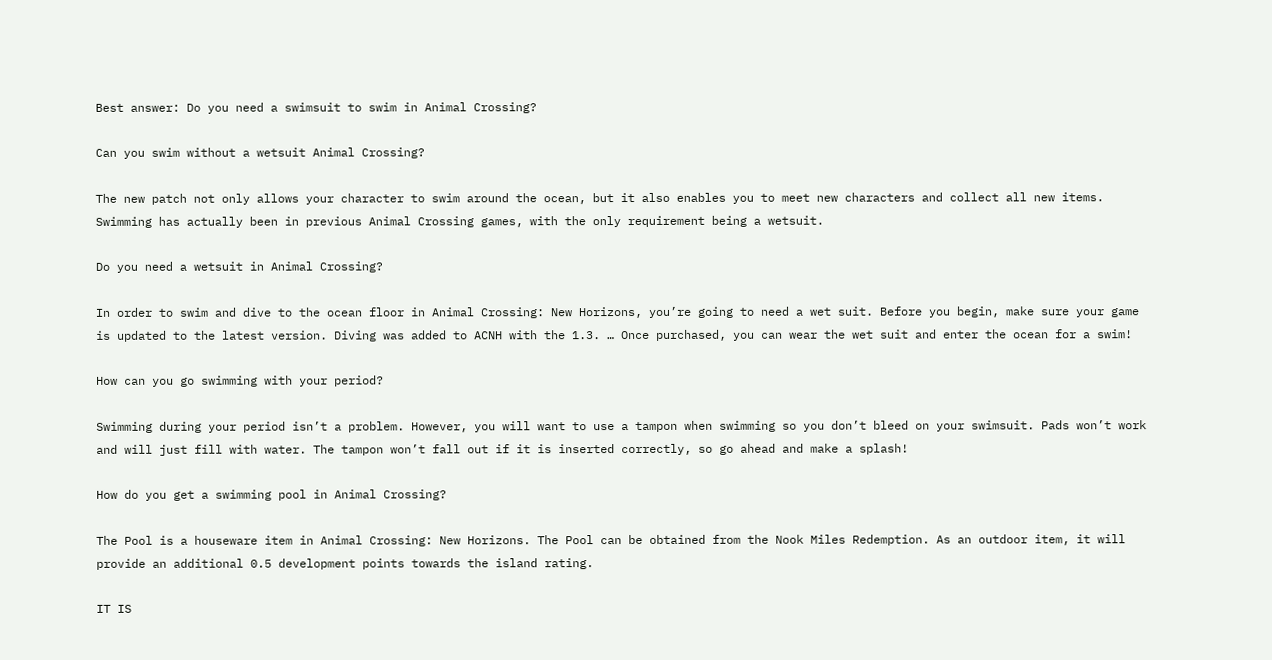Best answer: Do you need a swimsuit to swim in Animal Crossing?

Can you swim without a wetsuit Animal Crossing?

The new patch not only allows your character to swim around the ocean, but it also enables you to meet new characters and collect all new items. Swimming has actually been in previous Animal Crossing games, with the only requirement being a wetsuit.

Do you need a wetsuit in Animal Crossing?

In order to swim and dive to the ocean floor in Animal Crossing: New Horizons, you’re going to need a wet suit. Before you begin, make sure your game is updated to the latest version. Diving was added to ACNH with the 1.3. … Once purchased, you can wear the wet suit and enter the ocean for a swim!

How can you go swimming with your period?

Swimming during your period isn’t a problem. However, you will want to use a tampon when swimming so you don’t bleed on your swimsuit. Pads won’t work and will just fill with water. The tampon won’t fall out if it is inserted correctly, so go ahead and make a splash!

How do you get a swimming pool in Animal Crossing?

The Pool is a houseware item in Animal Crossing: New Horizons. The Pool can be obtained from the Nook Miles Redemption. As an outdoor item, it will provide an additional 0.5 development points towards the island rating.

IT IS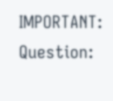IMPORTANT:  Question: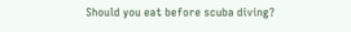Should you eat before scuba diving?